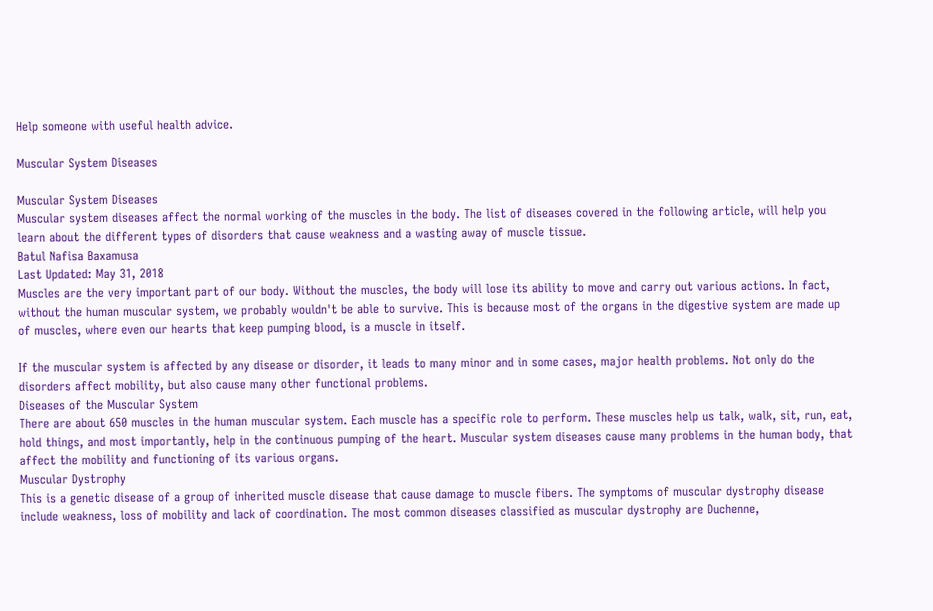Help someone with useful health advice.

Muscular System Diseases

Muscular System Diseases
Muscular system diseases affect the normal working of the muscles in the body. The list of diseases covered in the following article, will help you learn about the different types of disorders that cause weakness and a wasting away of muscle tissue.
Batul Nafisa Baxamusa
Last Updated: May 31, 2018
Muscles are the very important part of our body. Without the muscles, the body will lose its ability to move and carry out various actions. In fact, without the human muscular system, we probably wouldn't be able to survive. This is because most of the organs in the digestive system are made up of muscles, where even our hearts that keep pumping blood, is a muscle in itself.

If the muscular system is affected by any disease or disorder, it leads to many minor and in some cases, major health problems. Not only do the disorders affect mobility, but also cause many other functional problems.
Diseases of the Muscular System
There are about 650 muscles in the human muscular system. Each muscle has a specific role to perform. These muscles help us talk, walk, sit, run, eat, hold things, and most importantly, help in the continuous pumping of the heart. Muscular system diseases cause many problems in the human body, that affect the mobility and functioning of its various organs.
Muscular Dystrophy
This is a genetic disease of a group of inherited muscle disease that cause damage to muscle fibers. The symptoms of muscular dystrophy disease include weakness, loss of mobility and lack of coordination. The most common diseases classified as muscular dystrophy are Duchenne,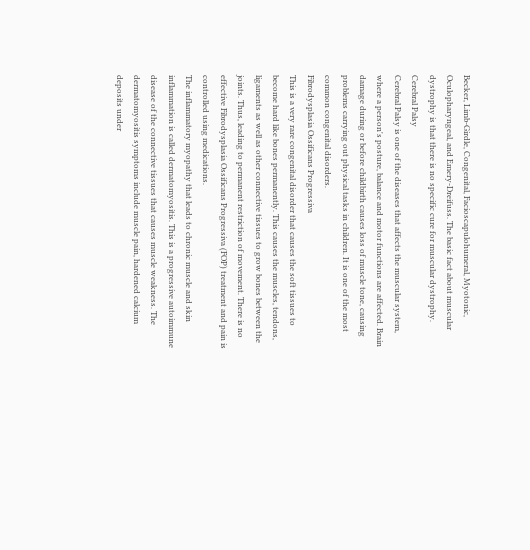Becker, Limb-Girdle, Congenital, Facioscapulohumeral, Myotonic, Oculopharyngeal, and Emery-Dreifuss. The basic fact about muscular dystrophy is that there is no specific cure for muscular dystrophy.
Cerebral Palsy
Cerebral Palsy is one of the diseases that affects the muscular system, where a person's posture, balance and motor functions are affected. Brain damage during or before childbirth causes loss of muscle tone, causing problems carrying out physical tasks in children. It is one of the most common congenital disorders.
Fibrodysplasia Ossificans Progressiva
This is a very rare congenital disorder that causes the soft tissues to become hard like bones permanently. This causes the muscles, tendons, ligaments as well as other connective tissues to grow bones between the joints. Thus, leading to permanent restriction of movement. There is no effective Fibrodysplasia Ossificans Progressiva (FOP) treatment and pain is controlled using medications.
The inflammatory myopathy that leads to chronic muscle and skin inflammation is called dermatomyositis. This is a progressive autoimmune disease of the connective tissues that causes muscle weakness. The dermatomyositis symptoms include muscle pain, hardened calcium deposits under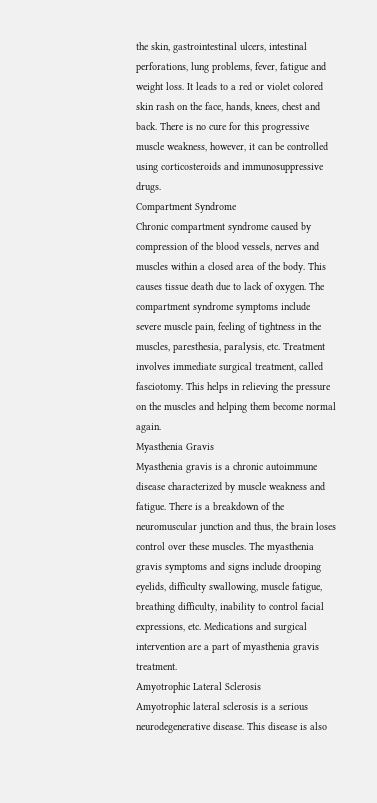the skin, gastrointestinal ulcers, intestinal perforations, lung problems, fever, fatigue and weight loss. It leads to a red or violet colored skin rash on the face, hands, knees, chest and back. There is no cure for this progressive muscle weakness, however, it can be controlled using corticosteroids and immunosuppressive drugs.
Compartment Syndrome
Chronic compartment syndrome caused by compression of the blood vessels, nerves and muscles within a closed area of the body. This causes tissue death due to lack of oxygen. The compartment syndrome symptoms include severe muscle pain, feeling of tightness in the muscles, paresthesia, paralysis, etc. Treatment involves immediate surgical treatment, called fasciotomy. This helps in relieving the pressure on the muscles and helping them become normal again.
Myasthenia Gravis
Myasthenia gravis is a chronic autoimmune disease characterized by muscle weakness and fatigue. There is a breakdown of the neuromuscular junction and thus, the brain loses control over these muscles. The myasthenia gravis symptoms and signs include drooping eyelids, difficulty swallowing, muscle fatigue, breathing difficulty, inability to control facial expressions, etc. Medications and surgical intervention are a part of myasthenia gravis treatment.
Amyotrophic Lateral Sclerosis
Amyotrophic lateral sclerosis is a serious neurodegenerative disease. This disease is also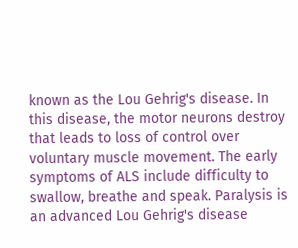known as the Lou Gehrig's disease. In this disease, the motor neurons destroy that leads to loss of control over voluntary muscle movement. The early symptoms of ALS include difficulty to swallow, breathe and speak. Paralysis is an advanced Lou Gehrig's disease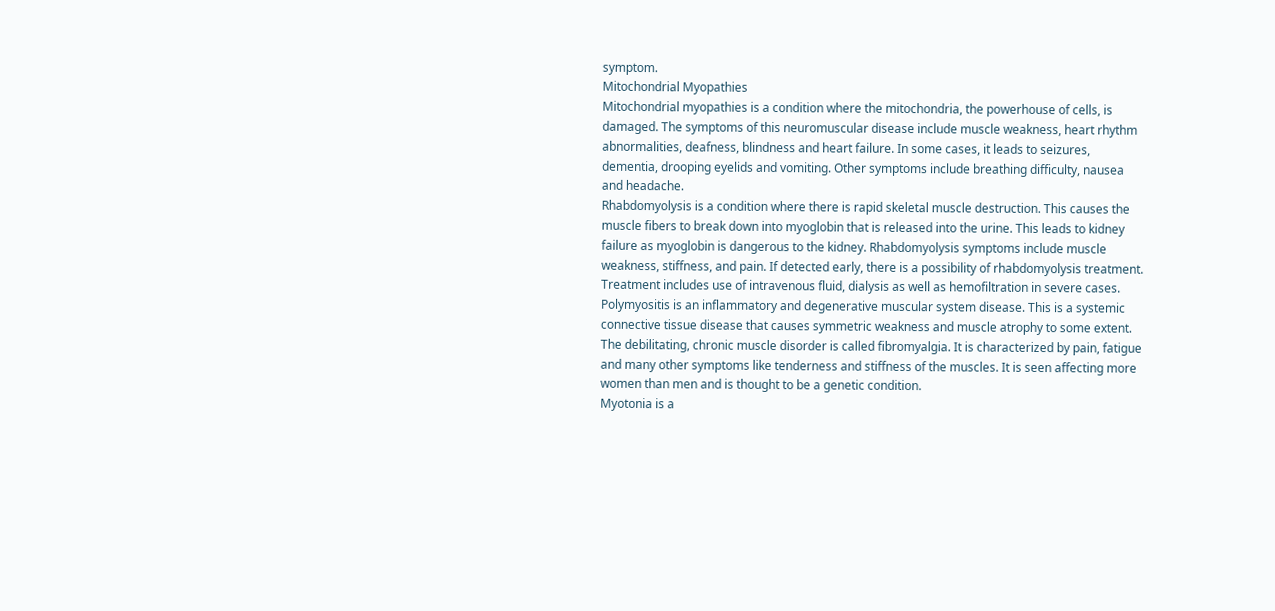symptom.
Mitochondrial Myopathies
Mitochondrial myopathies is a condition where the mitochondria, the powerhouse of cells, is damaged. The symptoms of this neuromuscular disease include muscle weakness, heart rhythm abnormalities, deafness, blindness and heart failure. In some cases, it leads to seizures, dementia, drooping eyelids and vomiting. Other symptoms include breathing difficulty, nausea and headache.
Rhabdomyolysis is a condition where there is rapid skeletal muscle destruction. This causes the muscle fibers to break down into myoglobin that is released into the urine. This leads to kidney failure as myoglobin is dangerous to the kidney. Rhabdomyolysis symptoms include muscle weakness, stiffness, and pain. If detected early, there is a possibility of rhabdomyolysis treatment. Treatment includes use of intravenous fluid, dialysis as well as hemofiltration in severe cases.
Polymyositis is an inflammatory and degenerative muscular system disease. This is a systemic connective tissue disease that causes symmetric weakness and muscle atrophy to some extent.
The debilitating, chronic muscle disorder is called fibromyalgia. It is characterized by pain, fatigue and many other symptoms like tenderness and stiffness of the muscles. It is seen affecting more women than men and is thought to be a genetic condition.
Myotonia is a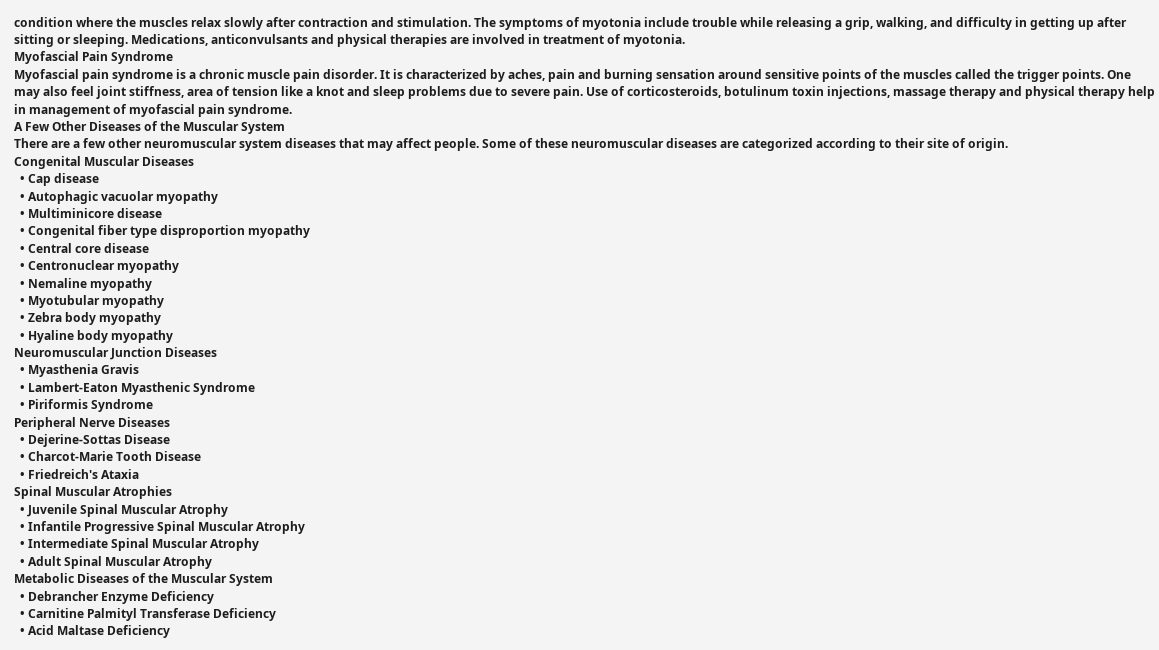condition where the muscles relax slowly after contraction and stimulation. The symptoms of myotonia include trouble while releasing a grip, walking, and difficulty in getting up after sitting or sleeping. Medications, anticonvulsants and physical therapies are involved in treatment of myotonia.
Myofascial Pain Syndrome
Myofascial pain syndrome is a chronic muscle pain disorder. It is characterized by aches, pain and burning sensation around sensitive points of the muscles called the trigger points. One may also feel joint stiffness, area of tension like a knot and sleep problems due to severe pain. Use of corticosteroids, botulinum toxin injections, massage therapy and physical therapy help in management of myofascial pain syndrome.
A Few Other Diseases of the Muscular System
There are a few other neuromuscular system diseases that may affect people. Some of these neuromuscular diseases are categorized according to their site of origin.
Congenital Muscular Diseases
  • Cap disease
  • Autophagic vacuolar myopathy
  • Multiminicore disease
  • Congenital fiber type disproportion myopathy
  • Central core disease
  • Centronuclear myopathy
  • Nemaline myopathy
  • Myotubular myopathy
  • Zebra body myopathy
  • Hyaline body myopathy
Neuromuscular Junction Diseases
  • Myasthenia Gravis
  • Lambert-Eaton Myasthenic Syndrome
  • Piriformis Syndrome
Peripheral Nerve Diseases
  • Dejerine-Sottas Disease
  • Charcot-Marie Tooth Disease
  • Friedreich's Ataxia
Spinal Muscular Atrophies
  • Juvenile Spinal Muscular Atrophy
  • Infantile Progressive Spinal Muscular Atrophy
  • Intermediate Spinal Muscular Atrophy
  • Adult Spinal Muscular Atrophy
Metabolic Diseases of the Muscular System
  • Debrancher Enzyme Deficiency
  • Carnitine Palmityl Transferase Deficiency
  • Acid Maltase Deficiency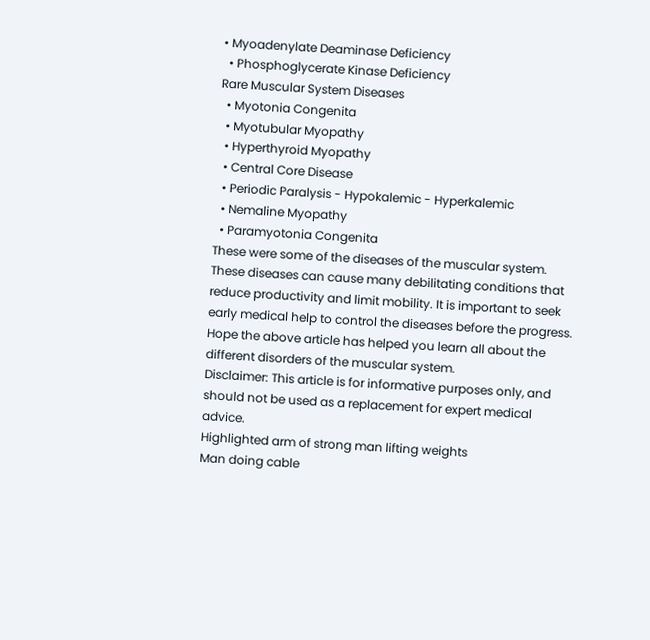• Myoadenylate Deaminase Deficiency
  • Phosphoglycerate Kinase Deficiency
Rare Muscular System Diseases
  • Myotonia Congenita
  • Myotubular Myopathy
  • Hyperthyroid Myopathy
  • Central Core Disease
  • Periodic Paralysis - Hypokalemic - Hyperkalemic
  • Nemaline Myopathy
  • Paramyotonia Congenita
These were some of the diseases of the muscular system. These diseases can cause many debilitating conditions that reduce productivity and limit mobility. It is important to seek early medical help to control the diseases before the progress. Hope the above article has helped you learn all about the different disorders of the muscular system.
Disclaimer: This article is for informative purposes only, and should not be used as a replacement for expert medical advice.
Highlighted arm of strong man lifting weights
Man doing cable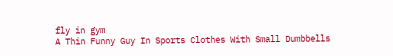fly in gym
A Thin Funny Guy In Sports Clothes With Small Dumbbells